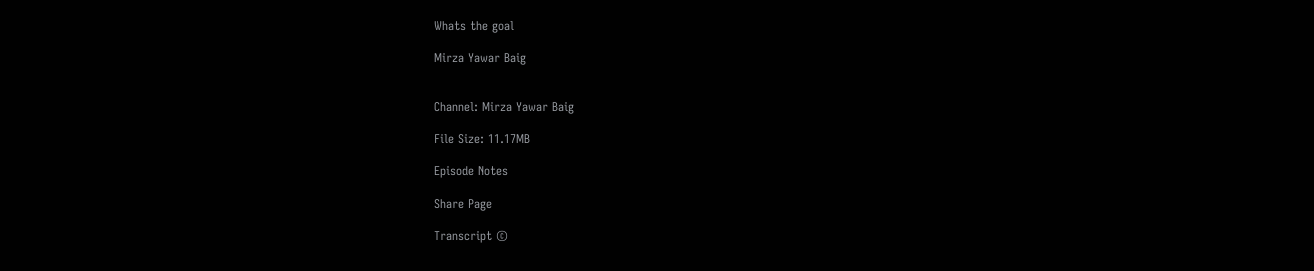Whats the goal

Mirza Yawar Baig


Channel: Mirza Yawar Baig

File Size: 11.17MB

Episode Notes

Share Page

Transcript ©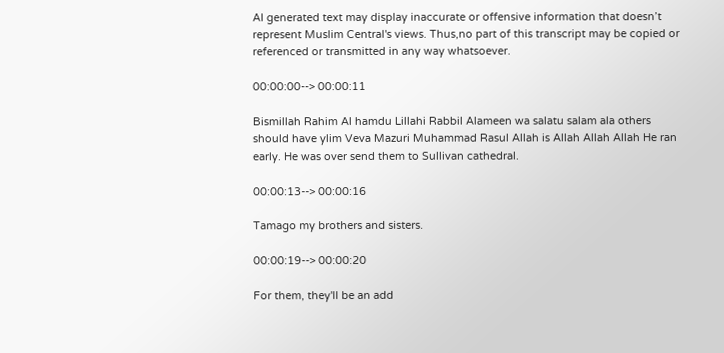AI generated text may display inaccurate or offensive information that doesn’t represent Muslim Central's views. Thus,no part of this transcript may be copied or referenced or transmitted in any way whatsoever.

00:00:00--> 00:00:11

Bismillah Rahim Al hamdu Lillahi Rabbil Alameen wa salatu salam ala others should have ylim Veva Mazuri Muhammad Rasul Allah is Allah Allah Allah He ran early. He was over send them to Sullivan cathedral.

00:00:13--> 00:00:16

Tamago my brothers and sisters.

00:00:19--> 00:00:20

For them, they'll be an add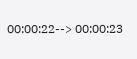00:00:22--> 00:00:23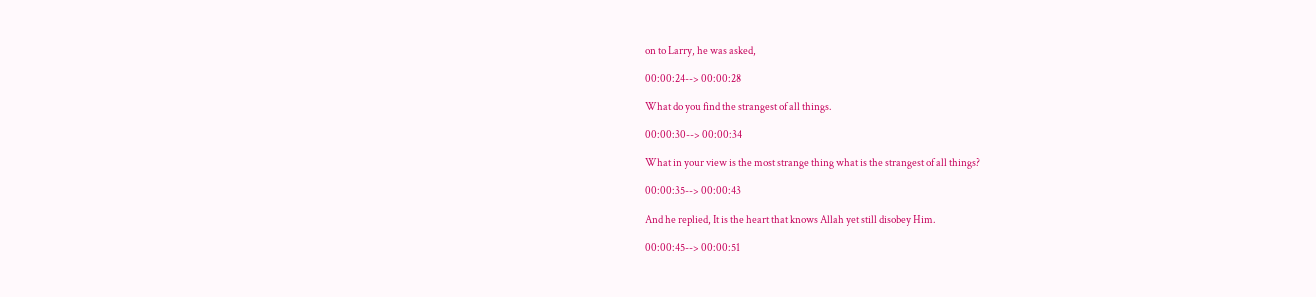on to Larry, he was asked,

00:00:24--> 00:00:28

What do you find the strangest of all things.

00:00:30--> 00:00:34

What in your view is the most strange thing what is the strangest of all things?

00:00:35--> 00:00:43

And he replied, It is the heart that knows Allah yet still disobey Him.

00:00:45--> 00:00:51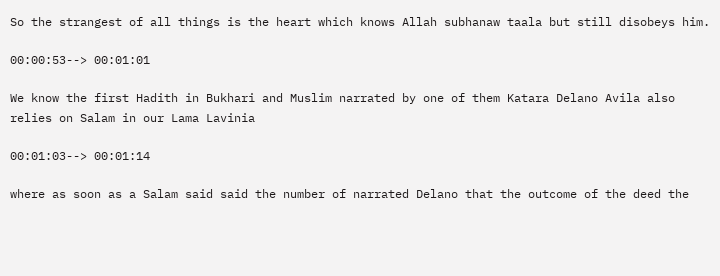So the strangest of all things is the heart which knows Allah subhanaw taala but still disobeys him.

00:00:53--> 00:01:01

We know the first Hadith in Bukhari and Muslim narrated by one of them Katara Delano Avila also relies on Salam in our Lama Lavinia

00:01:03--> 00:01:14

where as soon as a Salam said said the number of narrated Delano that the outcome of the deed the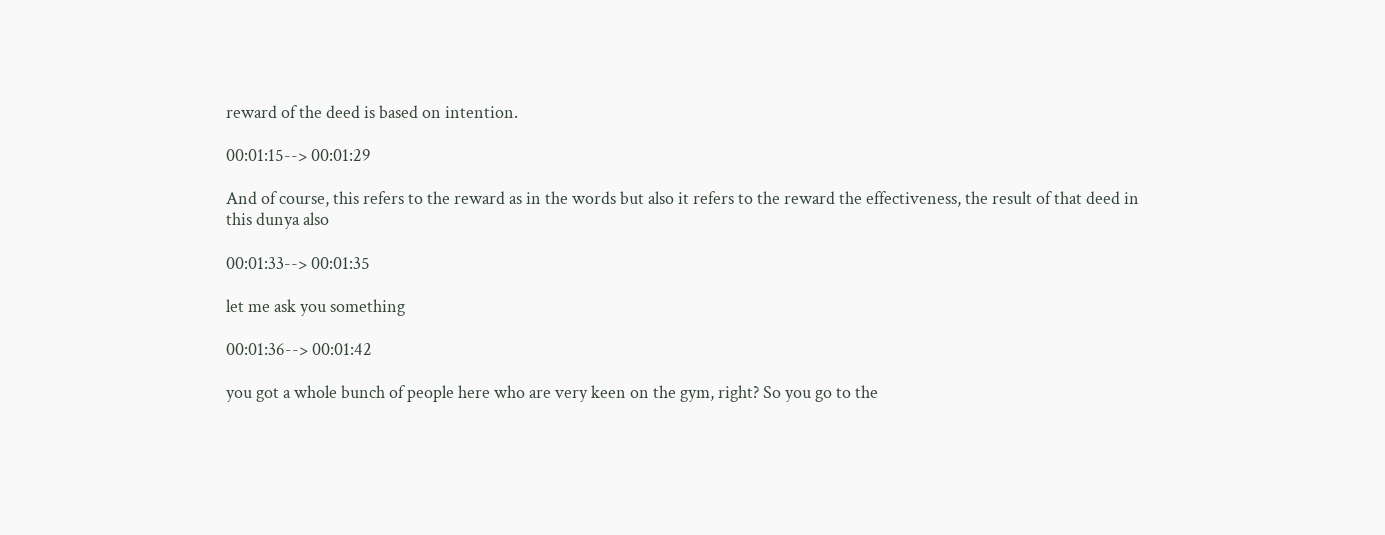reward of the deed is based on intention.

00:01:15--> 00:01:29

And of course, this refers to the reward as in the words but also it refers to the reward the effectiveness, the result of that deed in this dunya also

00:01:33--> 00:01:35

let me ask you something

00:01:36--> 00:01:42

you got a whole bunch of people here who are very keen on the gym, right? So you go to the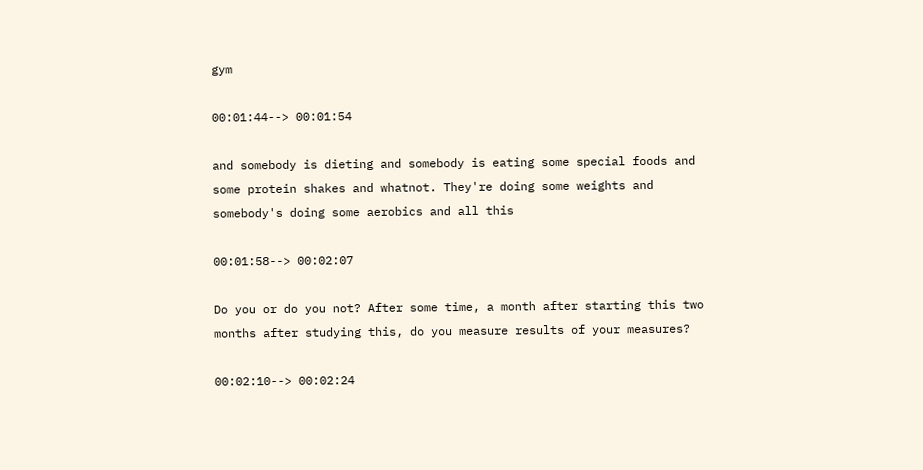gym

00:01:44--> 00:01:54

and somebody is dieting and somebody is eating some special foods and some protein shakes and whatnot. They're doing some weights and somebody's doing some aerobics and all this

00:01:58--> 00:02:07

Do you or do you not? After some time, a month after starting this two months after studying this, do you measure results of your measures?

00:02:10--> 00:02:24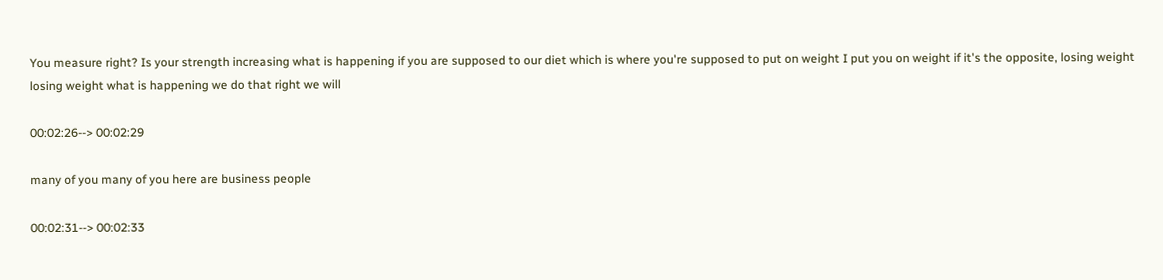You measure right? Is your strength increasing what is happening if you are supposed to our diet which is where you're supposed to put on weight I put you on weight if it's the opposite, losing weight losing weight what is happening we do that right we will

00:02:26--> 00:02:29

many of you many of you here are business people

00:02:31--> 00:02:33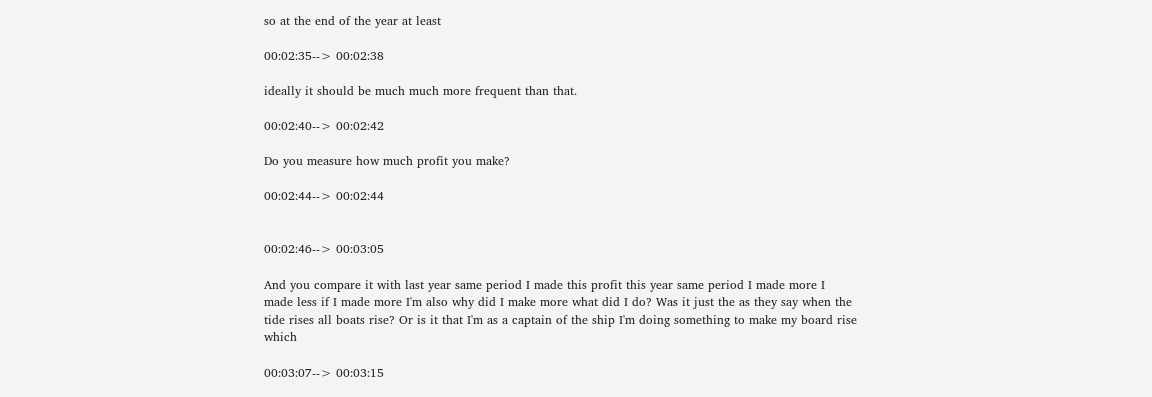so at the end of the year at least

00:02:35--> 00:02:38

ideally it should be much much more frequent than that.

00:02:40--> 00:02:42

Do you measure how much profit you make?

00:02:44--> 00:02:44


00:02:46--> 00:03:05

And you compare it with last year same period I made this profit this year same period I made more I made less if I made more I'm also why did I make more what did I do? Was it just the as they say when the tide rises all boats rise? Or is it that I'm as a captain of the ship I'm doing something to make my board rise which

00:03:07--> 00:03:15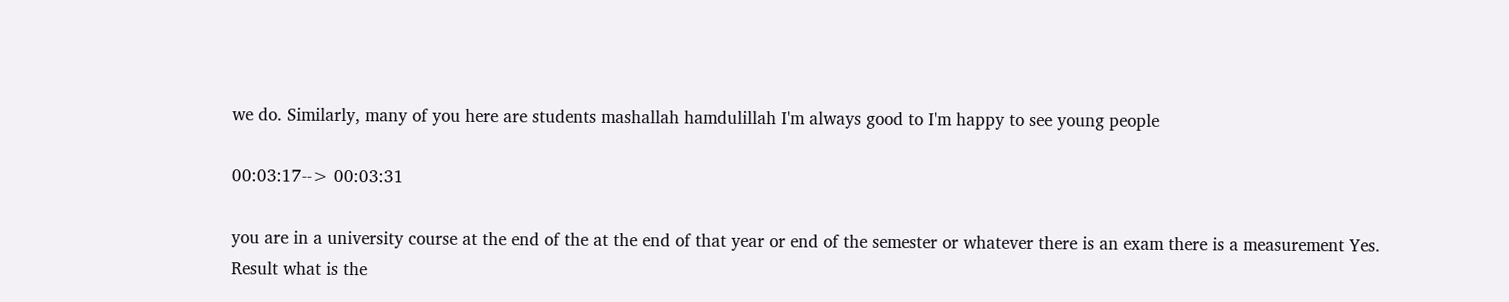we do. Similarly, many of you here are students mashallah hamdulillah I'm always good to I'm happy to see young people

00:03:17--> 00:03:31

you are in a university course at the end of the at the end of that year or end of the semester or whatever there is an exam there is a measurement Yes. Result what is the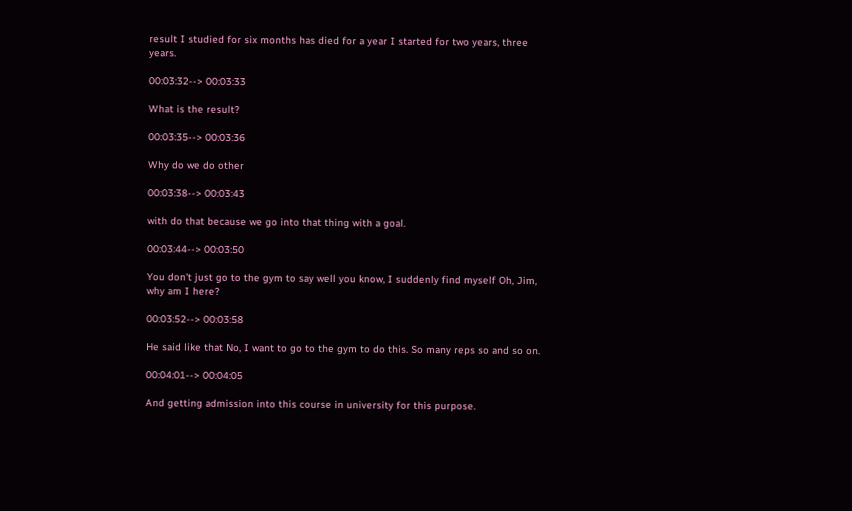result I studied for six months has died for a year I started for two years, three years.

00:03:32--> 00:03:33

What is the result?

00:03:35--> 00:03:36

Why do we do other

00:03:38--> 00:03:43

with do that because we go into that thing with a goal.

00:03:44--> 00:03:50

You don't just go to the gym to say well you know, I suddenly find myself Oh, Jim, why am I here?

00:03:52--> 00:03:58

He said like that No, I want to go to the gym to do this. So many reps so and so on.

00:04:01--> 00:04:05

And getting admission into this course in university for this purpose.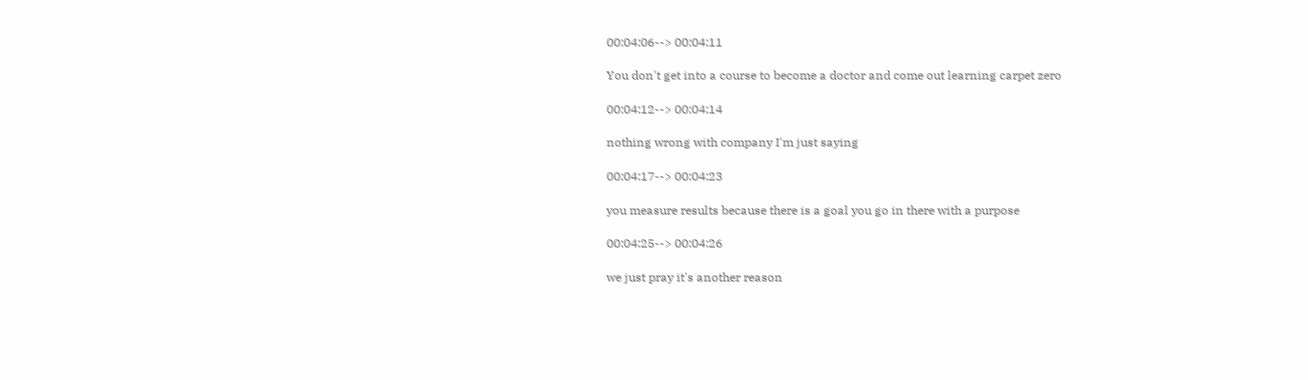00:04:06--> 00:04:11

You don't get into a course to become a doctor and come out learning carpet zero

00:04:12--> 00:04:14

nothing wrong with company I'm just saying

00:04:17--> 00:04:23

you measure results because there is a goal you go in there with a purpose

00:04:25--> 00:04:26

we just pray it's another reason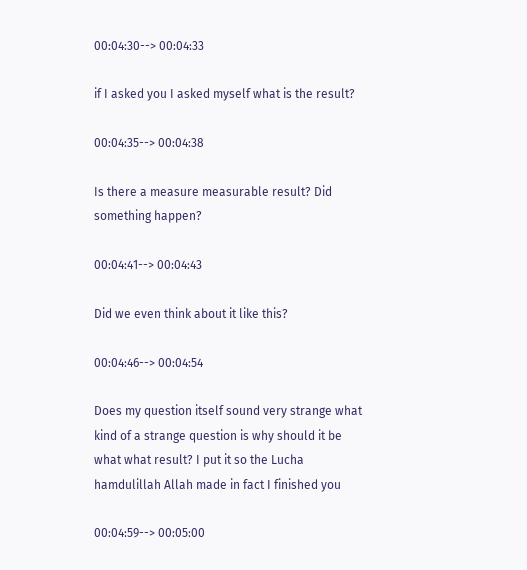00:04:30--> 00:04:33

if I asked you I asked myself what is the result?

00:04:35--> 00:04:38

Is there a measure measurable result? Did something happen?

00:04:41--> 00:04:43

Did we even think about it like this?

00:04:46--> 00:04:54

Does my question itself sound very strange what kind of a strange question is why should it be what what result? I put it so the Lucha hamdulillah Allah made in fact I finished you

00:04:59--> 00:05:00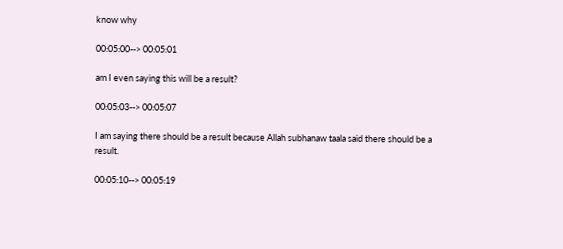know why

00:05:00--> 00:05:01

am I even saying this will be a result?

00:05:03--> 00:05:07

I am saying there should be a result because Allah subhanaw taala said there should be a result.

00:05:10--> 00:05:19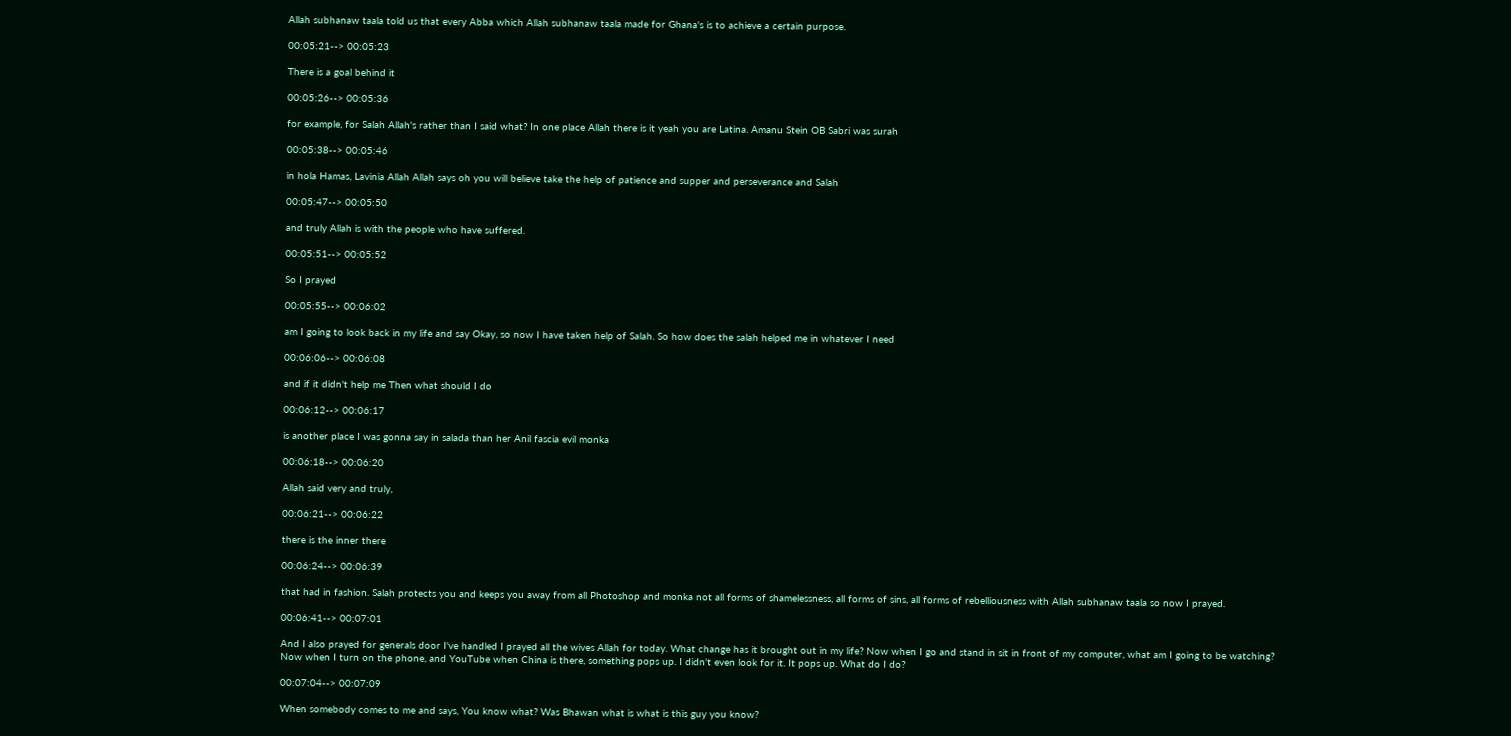Allah subhanaw taala told us that every Abba which Allah subhanaw taala made for Ghana's is to achieve a certain purpose.

00:05:21--> 00:05:23

There is a goal behind it

00:05:26--> 00:05:36

for example, for Salah Allah's rather than I said what? In one place Allah there is it yeah you are Latina. Amanu Stein OB Sabri was surah

00:05:38--> 00:05:46

in hola Hamas, Lavinia Allah Allah says oh you will believe take the help of patience and supper and perseverance and Salah

00:05:47--> 00:05:50

and truly Allah is with the people who have suffered.

00:05:51--> 00:05:52

So I prayed

00:05:55--> 00:06:02

am I going to look back in my life and say Okay, so now I have taken help of Salah. So how does the salah helped me in whatever I need

00:06:06--> 00:06:08

and if it didn't help me Then what should I do

00:06:12--> 00:06:17

is another place I was gonna say in salada than her Anil fascia evil monka

00:06:18--> 00:06:20

Allah said very and truly,

00:06:21--> 00:06:22

there is the inner there

00:06:24--> 00:06:39

that had in fashion. Salah protects you and keeps you away from all Photoshop and monka not all forms of shamelessness, all forms of sins, all forms of rebelliousness with Allah subhanaw taala so now I prayed.

00:06:41--> 00:07:01

And I also prayed for generals door I've handled I prayed all the wives Allah for today. What change has it brought out in my life? Now when I go and stand in sit in front of my computer, what am I going to be watching? Now when I turn on the phone, and YouTube when China is there, something pops up. I didn't even look for it. It pops up. What do I do?

00:07:04--> 00:07:09

When somebody comes to me and says, You know what? Was Bhawan what is what is this guy you know?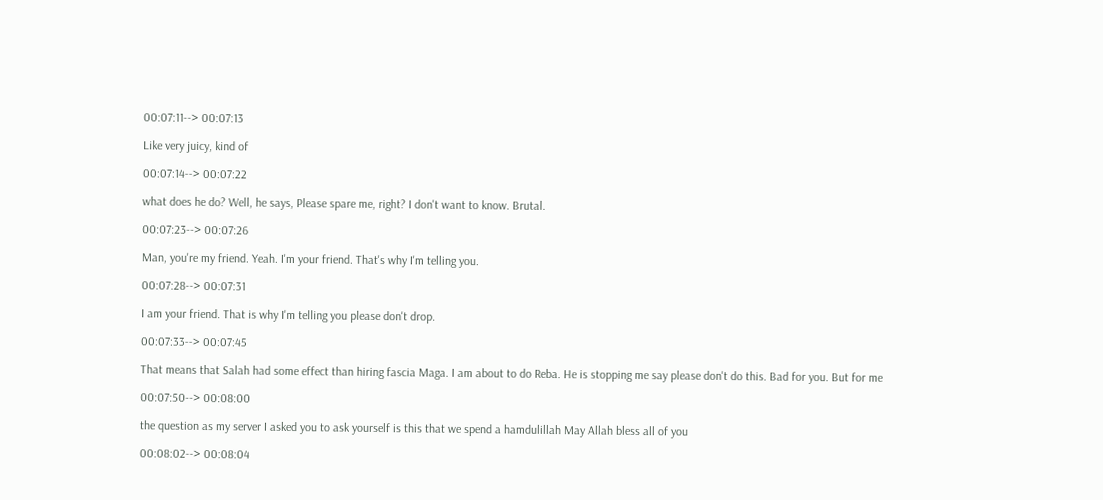00:07:11--> 00:07:13

Like very juicy, kind of

00:07:14--> 00:07:22

what does he do? Well, he says, Please spare me, right? I don't want to know. Brutal.

00:07:23--> 00:07:26

Man, you're my friend. Yeah. I'm your friend. That's why I'm telling you.

00:07:28--> 00:07:31

I am your friend. That is why I'm telling you please don't drop.

00:07:33--> 00:07:45

That means that Salah had some effect than hiring fascia Maga. I am about to do Reba. He is stopping me say please don't do this. Bad for you. But for me

00:07:50--> 00:08:00

the question as my server I asked you to ask yourself is this that we spend a hamdulillah May Allah bless all of you

00:08:02--> 00:08:04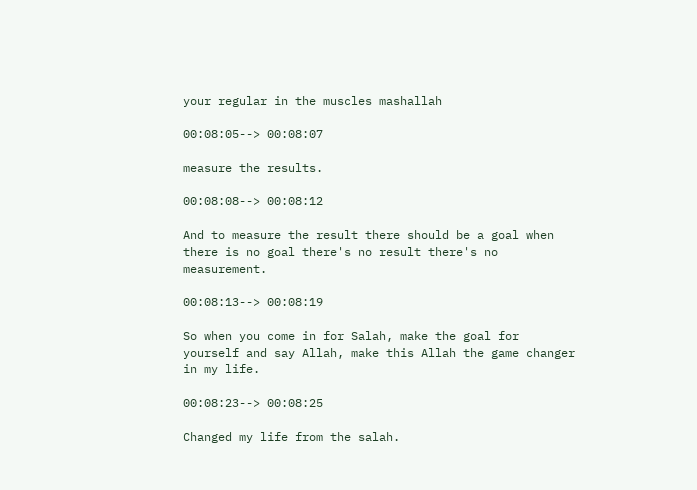your regular in the muscles mashallah

00:08:05--> 00:08:07

measure the results.

00:08:08--> 00:08:12

And to measure the result there should be a goal when there is no goal there's no result there's no measurement.

00:08:13--> 00:08:19

So when you come in for Salah, make the goal for yourself and say Allah, make this Allah the game changer in my life.

00:08:23--> 00:08:25

Changed my life from the salah.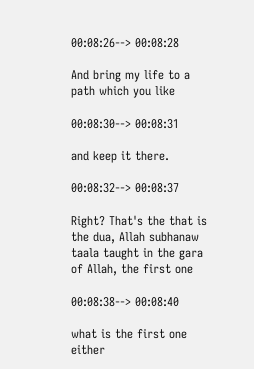00:08:26--> 00:08:28

And bring my life to a path which you like

00:08:30--> 00:08:31

and keep it there.

00:08:32--> 00:08:37

Right? That's the that is the dua, Allah subhanaw taala taught in the gara of Allah, the first one

00:08:38--> 00:08:40

what is the first one either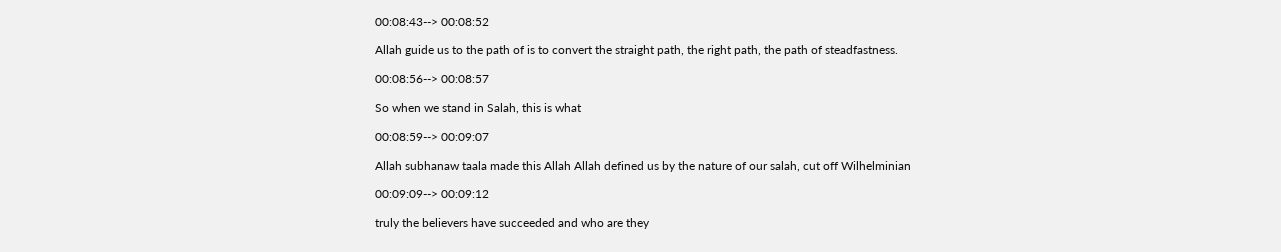00:08:43--> 00:08:52

Allah guide us to the path of is to convert the straight path, the right path, the path of steadfastness.

00:08:56--> 00:08:57

So when we stand in Salah, this is what

00:08:59--> 00:09:07

Allah subhanaw taala made this Allah Allah defined us by the nature of our salah, cut off Wilhelminian

00:09:09--> 00:09:12

truly the believers have succeeded and who are they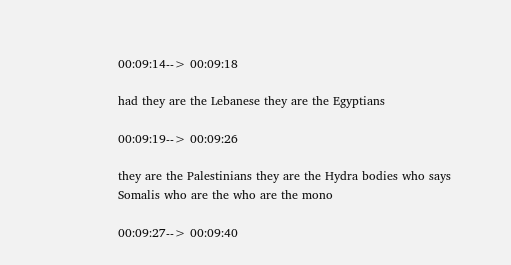00:09:14--> 00:09:18

had they are the Lebanese they are the Egyptians

00:09:19--> 00:09:26

they are the Palestinians they are the Hydra bodies who says Somalis who are the who are the mono

00:09:27--> 00:09:40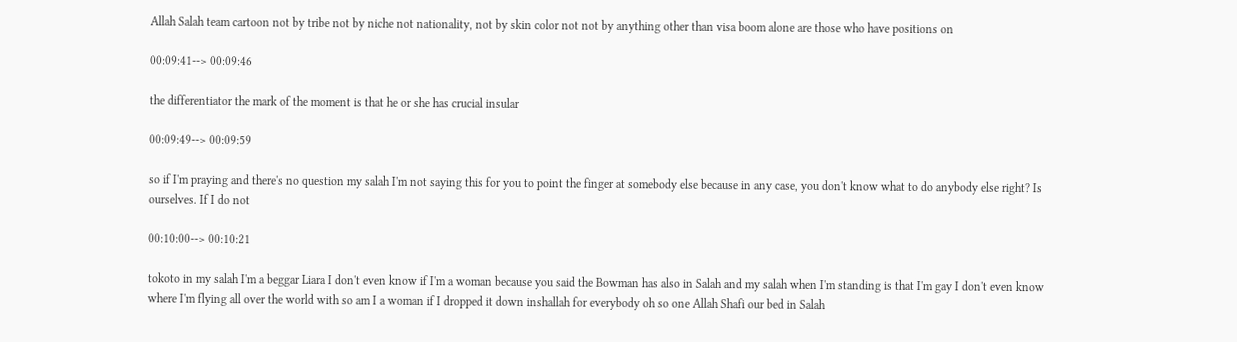Allah Salah team cartoon not by tribe not by niche not nationality, not by skin color not not by anything other than visa boom alone are those who have positions on

00:09:41--> 00:09:46

the differentiator the mark of the moment is that he or she has crucial insular

00:09:49--> 00:09:59

so if I'm praying and there's no question my salah I'm not saying this for you to point the finger at somebody else because in any case, you don't know what to do anybody else right? Is ourselves. If I do not

00:10:00--> 00:10:21

tokoto in my salah I'm a beggar Liara I don't even know if I'm a woman because you said the Bowman has also in Salah and my salah when I'm standing is that I'm gay I don't even know where I'm flying all over the world with so am I a woman if I dropped it down inshallah for everybody oh so one Allah Shafi our bed in Salah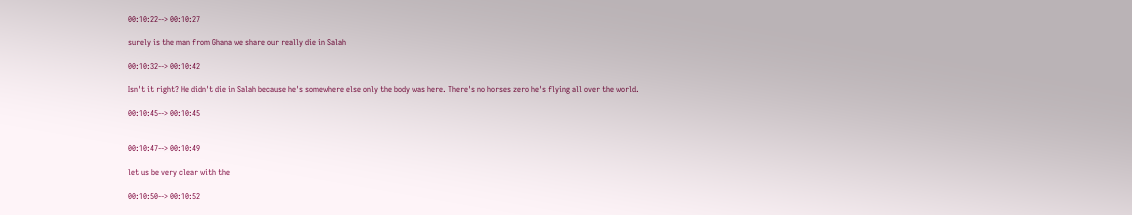00:10:22--> 00:10:27

surely is the man from Ghana we share our really die in Salah

00:10:32--> 00:10:42

Isn't it right? He didn't die in Salah because he's somewhere else only the body was here. There's no horses zero he's flying all over the world.

00:10:45--> 00:10:45


00:10:47--> 00:10:49

let us be very clear with the

00:10:50--> 00:10:52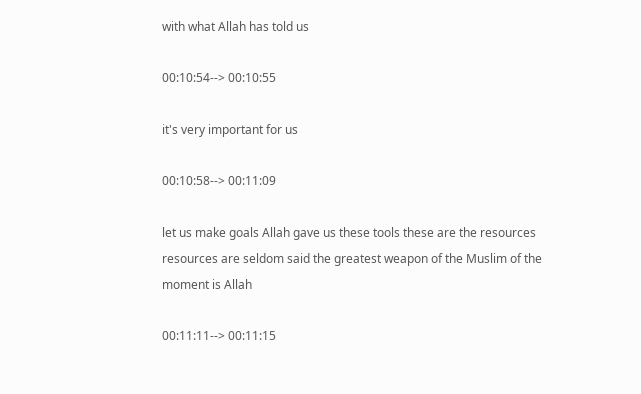with what Allah has told us

00:10:54--> 00:10:55

it's very important for us

00:10:58--> 00:11:09

let us make goals Allah gave us these tools these are the resources resources are seldom said the greatest weapon of the Muslim of the moment is Allah

00:11:11--> 00:11:15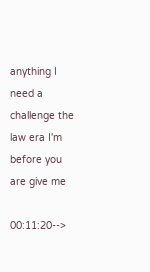anything I need a challenge the law era I'm before you are give me

00:11:20-->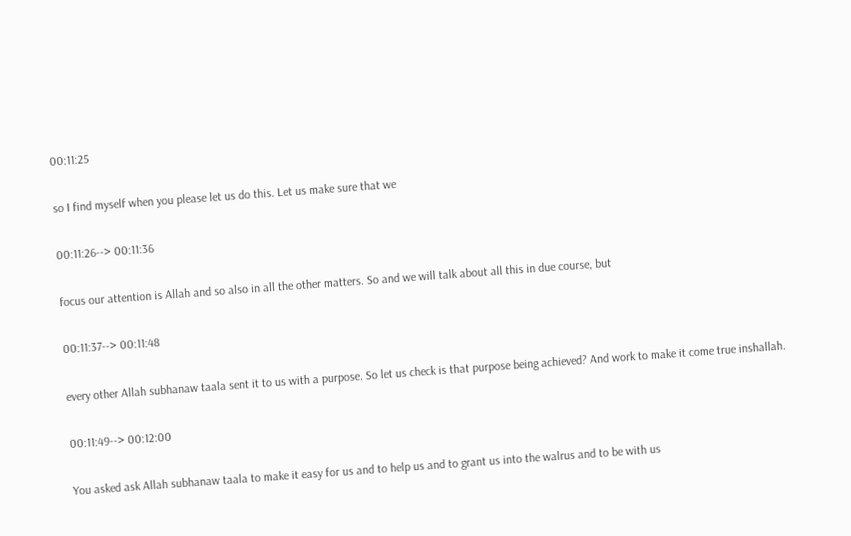00:11:25

so I find myself when you please let us do this. Let us make sure that we

00:11:26--> 00:11:36

focus our attention is Allah and so also in all the other matters. So and we will talk about all this in due course, but

00:11:37--> 00:11:48

every other Allah subhanaw taala sent it to us with a purpose. So let us check is that purpose being achieved? And work to make it come true inshallah.

00:11:49--> 00:12:00

You asked ask Allah subhanaw taala to make it easy for us and to help us and to grant us into the walrus and to be with us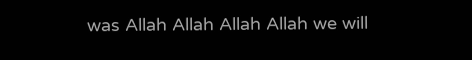was Allah Allah Allah Allah we will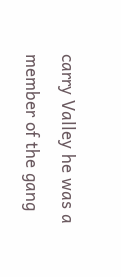carry Valley he was a member of the gang